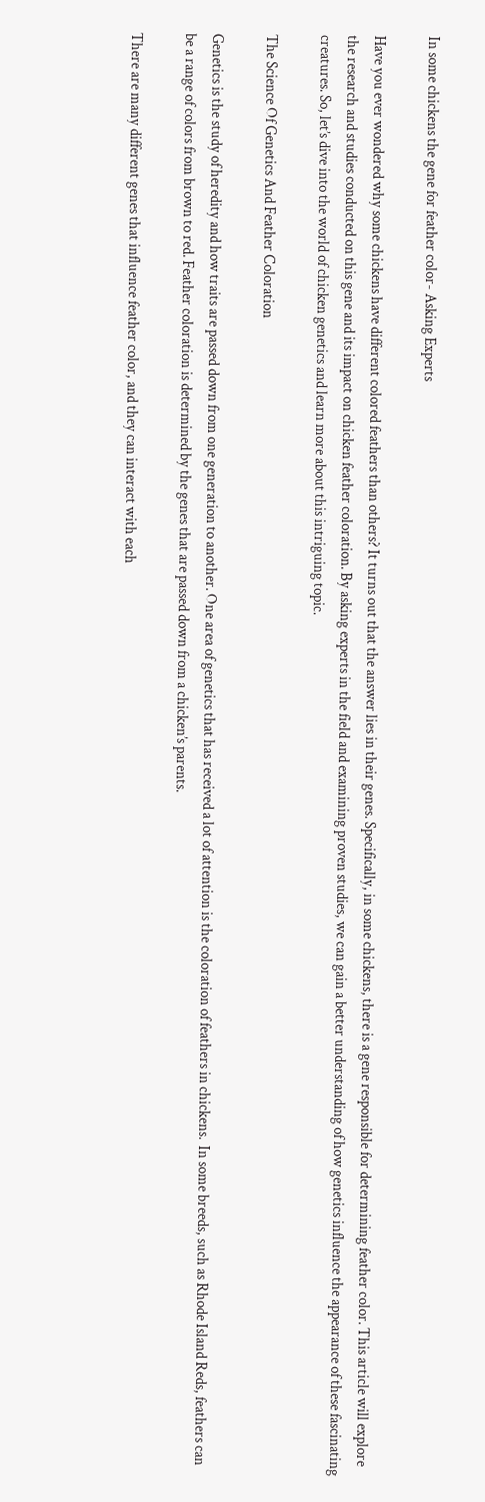In some chickens the gene for feather color- Asking Experts

Have you ever wondered why some chickens have different colored feathers than others? It turns out that the answer lies in their genes. Specifically, in some chickens, there is a gene responsible for determining feather color. This article will explore the research and studies conducted on this gene and its impact on chicken feather coloration. By asking experts in the field and examining proven studies, we can gain a better understanding of how genetics influence the appearance of these fascinating creatures. So, let’s dive into the world of chicken genetics and learn more about this intriguing topic.

The Science Of Genetics And Feather Coloration

Genetics is the study of heredity and how traits are passed down from one generation to another. One area of genetics that has received a lot of attention is the coloration of feathers in chickens.  In some breeds, such as Rhode Island Reds, feathers can be a range of colors from brown to red. Feather coloration is determined by the genes that are passed down from a chicken’s parents.

There are many different genes that influence feather color, and they can interact with each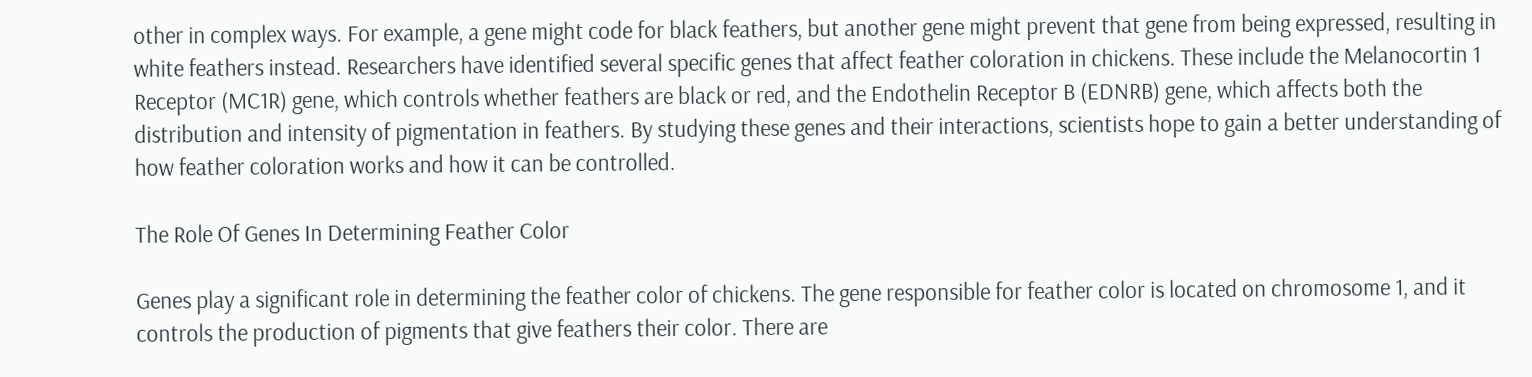other in complex ways. For example, a gene might code for black feathers, but another gene might prevent that gene from being expressed, resulting in white feathers instead. Researchers have identified several specific genes that affect feather coloration in chickens. These include the Melanocortin 1 Receptor (MC1R) gene, which controls whether feathers are black or red, and the Endothelin Receptor B (EDNRB) gene, which affects both the distribution and intensity of pigmentation in feathers. By studying these genes and their interactions, scientists hope to gain a better understanding of how feather coloration works and how it can be controlled.

The Role Of Genes In Determining Feather Color

Genes play a significant role in determining the feather color of chickens. The gene responsible for feather color is located on chromosome 1, and it controls the production of pigments that give feathers their color. There are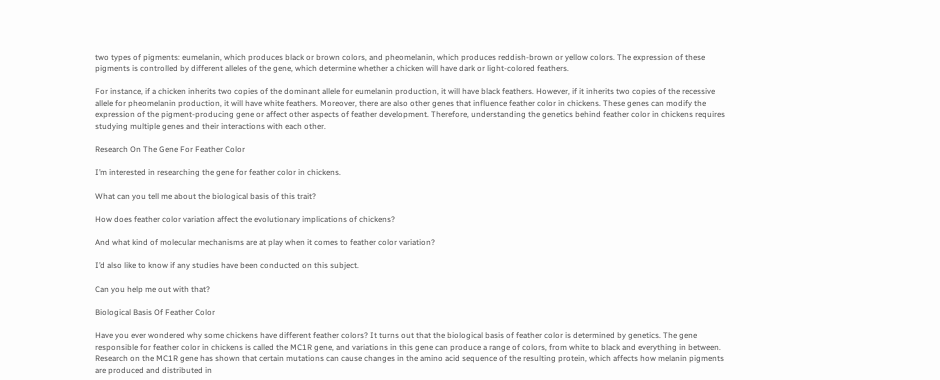two types of pigments: eumelanin, which produces black or brown colors, and pheomelanin, which produces reddish-brown or yellow colors. The expression of these pigments is controlled by different alleles of the gene, which determine whether a chicken will have dark or light-colored feathers.

For instance, if a chicken inherits two copies of the dominant allele for eumelanin production, it will have black feathers. However, if it inherits two copies of the recessive allele for pheomelanin production, it will have white feathers. Moreover, there are also other genes that influence feather color in chickens. These genes can modify the expression of the pigment-producing gene or affect other aspects of feather development. Therefore, understanding the genetics behind feather color in chickens requires studying multiple genes and their interactions with each other.

Research On The Gene For Feather Color

I’m interested in researching the gene for feather color in chickens.

What can you tell me about the biological basis of this trait?

How does feather color variation affect the evolutionary implications of chickens?

And what kind of molecular mechanisms are at play when it comes to feather color variation?

I’d also like to know if any studies have been conducted on this subject.

Can you help me out with that?

Biological Basis Of Feather Color

Have you ever wondered why some chickens have different feather colors? It turns out that the biological basis of feather color is determined by genetics. The gene responsible for feather color in chickens is called the MC1R gene, and variations in this gene can produce a range of colors, from white to black and everything in between. Research on the MC1R gene has shown that certain mutations can cause changes in the amino acid sequence of the resulting protein, which affects how melanin pigments are produced and distributed in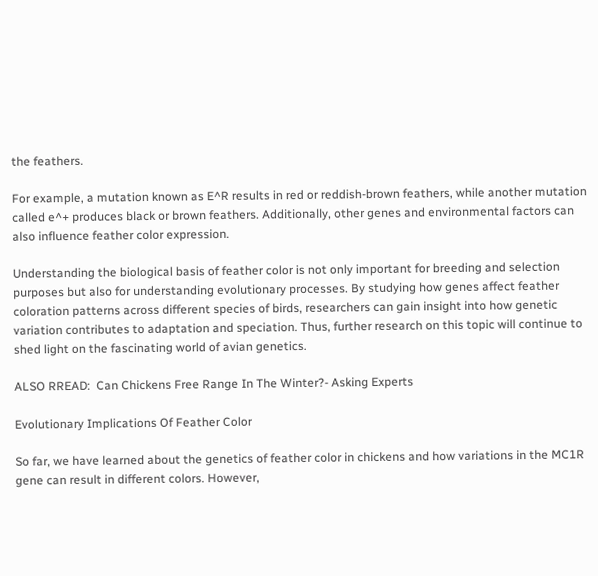the feathers.

For example, a mutation known as E^R results in red or reddish-brown feathers, while another mutation called e^+ produces black or brown feathers. Additionally, other genes and environmental factors can also influence feather color expression.

Understanding the biological basis of feather color is not only important for breeding and selection purposes but also for understanding evolutionary processes. By studying how genes affect feather coloration patterns across different species of birds, researchers can gain insight into how genetic variation contributes to adaptation and speciation. Thus, further research on this topic will continue to shed light on the fascinating world of avian genetics.

ALSO RREAD:  Can Chickens Free Range In The Winter?- Asking Experts

Evolutionary Implications Of Feather Color

So far, we have learned about the genetics of feather color in chickens and how variations in the MC1R gene can result in different colors. However,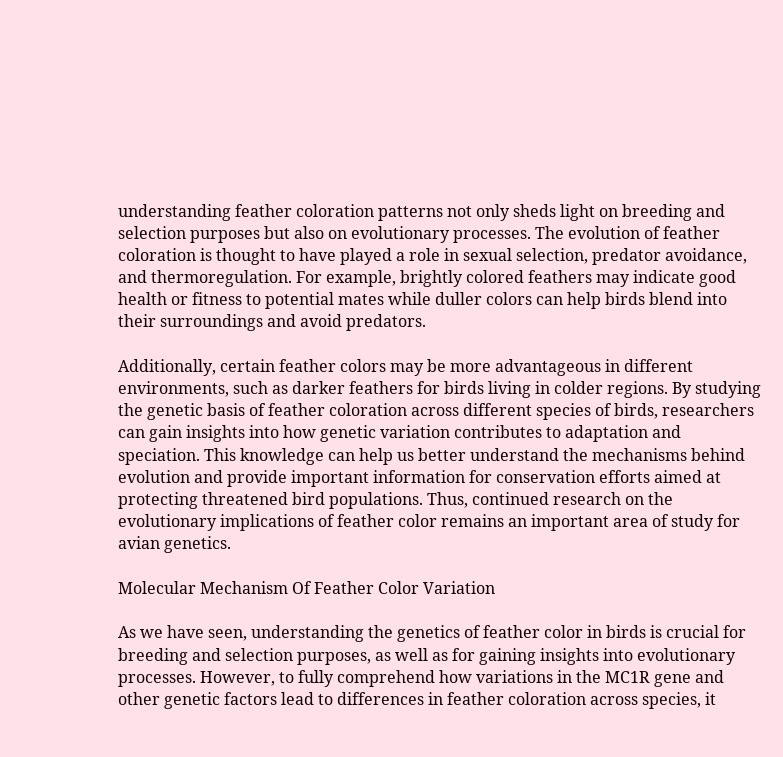understanding feather coloration patterns not only sheds light on breeding and selection purposes but also on evolutionary processes. The evolution of feather coloration is thought to have played a role in sexual selection, predator avoidance, and thermoregulation. For example, brightly colored feathers may indicate good health or fitness to potential mates while duller colors can help birds blend into their surroundings and avoid predators.

Additionally, certain feather colors may be more advantageous in different environments, such as darker feathers for birds living in colder regions. By studying the genetic basis of feather coloration across different species of birds, researchers can gain insights into how genetic variation contributes to adaptation and speciation. This knowledge can help us better understand the mechanisms behind evolution and provide important information for conservation efforts aimed at protecting threatened bird populations. Thus, continued research on the evolutionary implications of feather color remains an important area of study for avian genetics.

Molecular Mechanism Of Feather Color Variation

As we have seen, understanding the genetics of feather color in birds is crucial for breeding and selection purposes, as well as for gaining insights into evolutionary processes. However, to fully comprehend how variations in the MC1R gene and other genetic factors lead to differences in feather coloration across species, it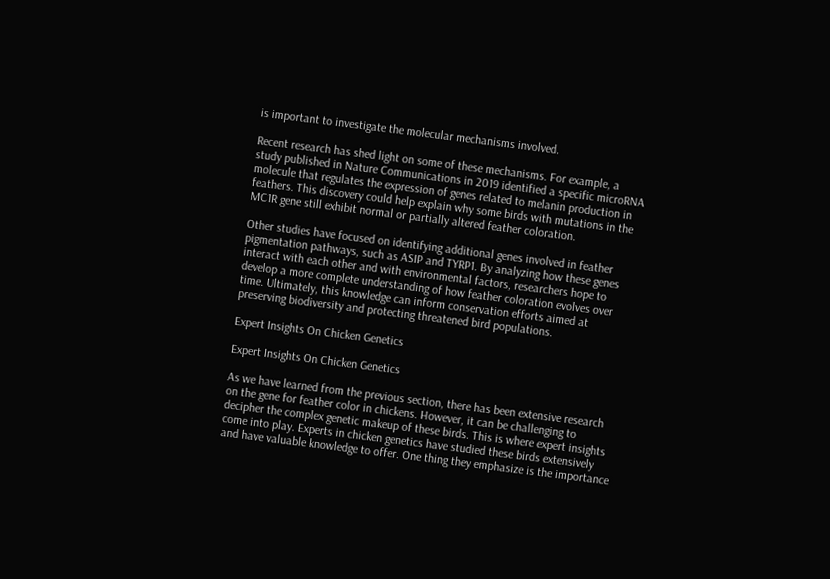is important to investigate the molecular mechanisms involved.

Recent research has shed light on some of these mechanisms. For example, a study published in Nature Communications in 2019 identified a specific microRNA molecule that regulates the expression of genes related to melanin production in feathers. This discovery could help explain why some birds with mutations in the MC1R gene still exhibit normal or partially altered feather coloration.

Other studies have focused on identifying additional genes involved in feather pigmentation pathways, such as ASIP and TYRP1. By analyzing how these genes interact with each other and with environmental factors, researchers hope to develop a more complete understanding of how feather coloration evolves over time. Ultimately, this knowledge can inform conservation efforts aimed at preserving biodiversity and protecting threatened bird populations.

Expert Insights On Chicken Genetics

Expert Insights On Chicken Genetics

As we have learned from the previous section, there has been extensive research on the gene for feather color in chickens. However, it can be challenging to decipher the complex genetic makeup of these birds. This is where expert insights come into play. Experts in chicken genetics have studied these birds extensively and have valuable knowledge to offer. One thing they emphasize is the importance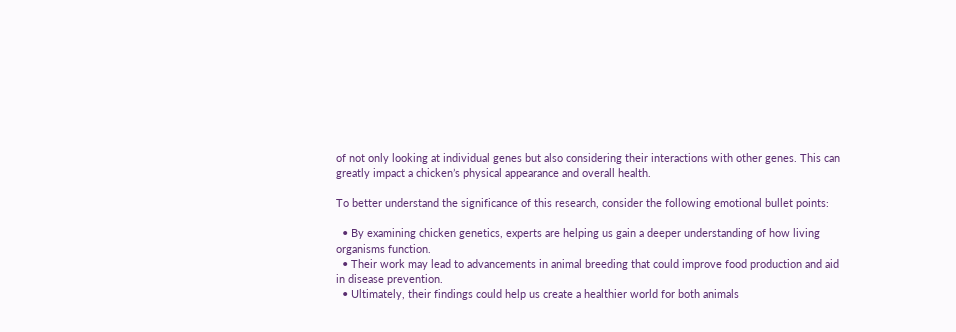of not only looking at individual genes but also considering their interactions with other genes. This can greatly impact a chicken’s physical appearance and overall health.

To better understand the significance of this research, consider the following emotional bullet points:

  • By examining chicken genetics, experts are helping us gain a deeper understanding of how living organisms function.
  • Their work may lead to advancements in animal breeding that could improve food production and aid in disease prevention.
  • Ultimately, their findings could help us create a healthier world for both animals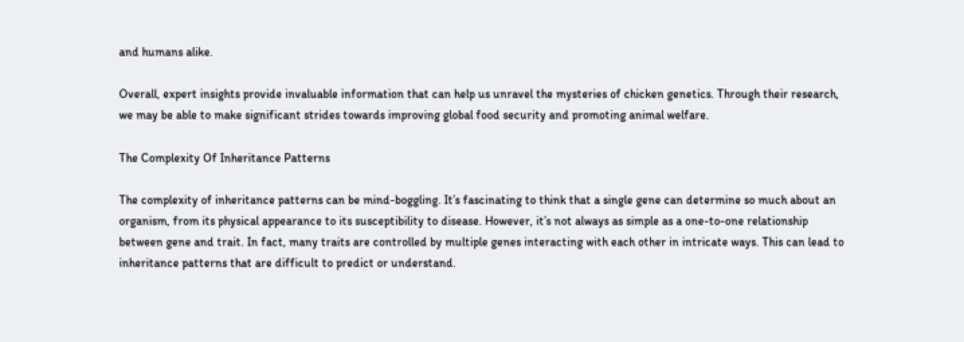and humans alike.

Overall, expert insights provide invaluable information that can help us unravel the mysteries of chicken genetics. Through their research, we may be able to make significant strides towards improving global food security and promoting animal welfare.

The Complexity Of Inheritance Patterns

The complexity of inheritance patterns can be mind-boggling. It’s fascinating to think that a single gene can determine so much about an organism, from its physical appearance to its susceptibility to disease. However, it’s not always as simple as a one-to-one relationship between gene and trait. In fact, many traits are controlled by multiple genes interacting with each other in intricate ways. This can lead to inheritance patterns that are difficult to predict or understand.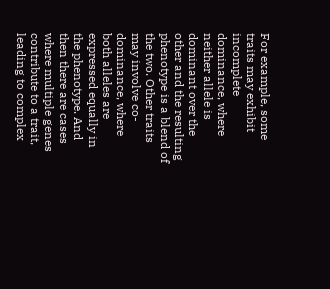For example, some traits may exhibit incomplete dominance, where neither allele is dominant over the other and the resulting phenotype is a blend of the two. Other traits may involve co-dominance, where both alleles are expressed equally in the phenotype. And then there are cases where multiple genes contribute to a trait, leading to complex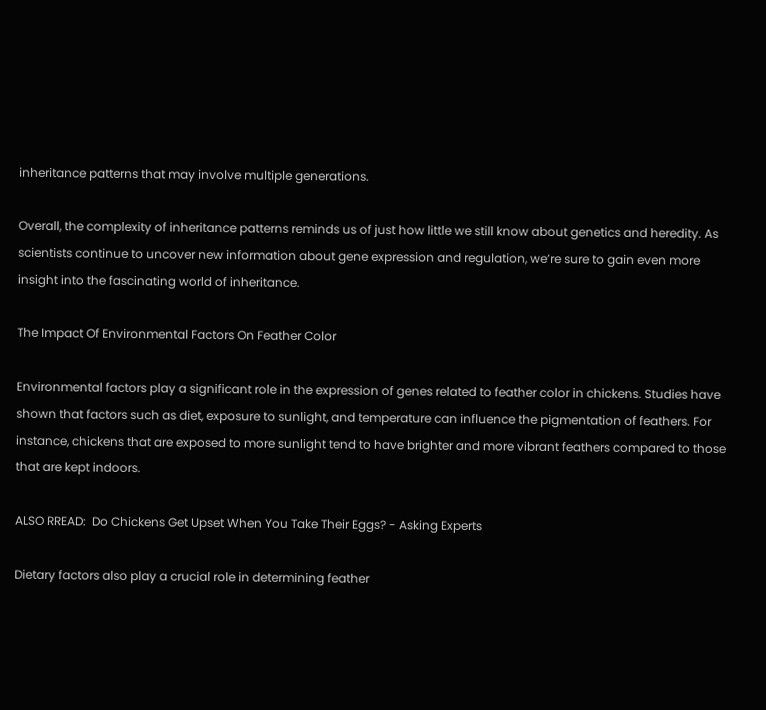inheritance patterns that may involve multiple generations.

Overall, the complexity of inheritance patterns reminds us of just how little we still know about genetics and heredity. As scientists continue to uncover new information about gene expression and regulation, we’re sure to gain even more insight into the fascinating world of inheritance.

The Impact Of Environmental Factors On Feather Color

Environmental factors play a significant role in the expression of genes related to feather color in chickens. Studies have shown that factors such as diet, exposure to sunlight, and temperature can influence the pigmentation of feathers. For instance, chickens that are exposed to more sunlight tend to have brighter and more vibrant feathers compared to those that are kept indoors.

ALSO RREAD:  Do Chickens Get Upset When You Take Their Eggs? - Asking Experts

Dietary factors also play a crucial role in determining feather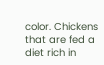color. Chickens that are fed a diet rich in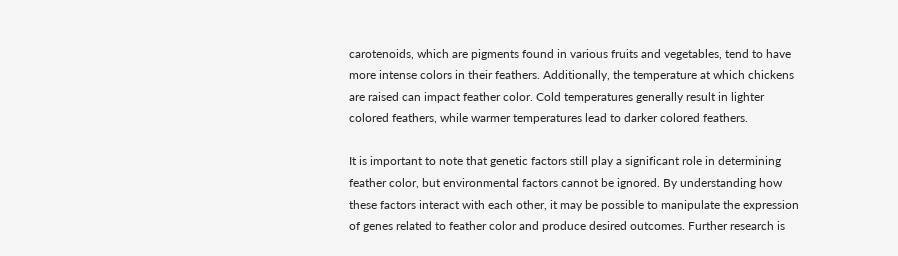carotenoids, which are pigments found in various fruits and vegetables, tend to have more intense colors in their feathers. Additionally, the temperature at which chickens are raised can impact feather color. Cold temperatures generally result in lighter colored feathers, while warmer temperatures lead to darker colored feathers.

It is important to note that genetic factors still play a significant role in determining feather color, but environmental factors cannot be ignored. By understanding how these factors interact with each other, it may be possible to manipulate the expression of genes related to feather color and produce desired outcomes. Further research is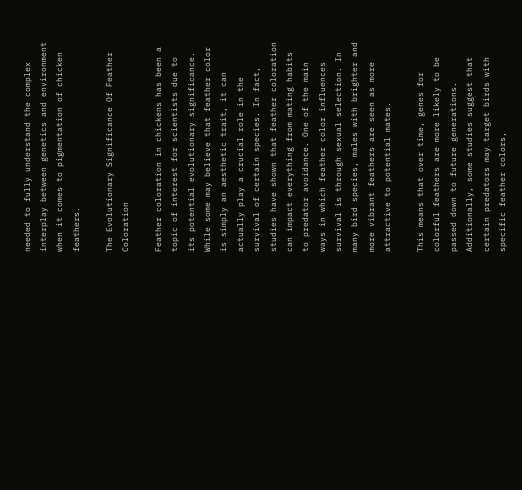needed to fully understand the complex interplay between genetics and environment when it comes to pigmentation of chicken feathers.

The Evolutionary Significance Of Feather Coloration

Feather coloration in chickens has been a topic of interest for scientists due to its potential evolutionary significance. While some may believe that feather color is simply an aesthetic trait, it can actually play a crucial role in the survival of certain species. In fact, studies have shown that feather coloration can impact everything from mating habits to predator avoidance. One of the main ways in which feather color influences survival is through sexual selection. In many bird species, males with brighter and more vibrant feathers are seen as more attractive to potential mates.

This means that over time, genes for colorful feathers are more likely to be passed down to future generations. Additionally, some studies suggest that certain predators may target birds with specific feather colors,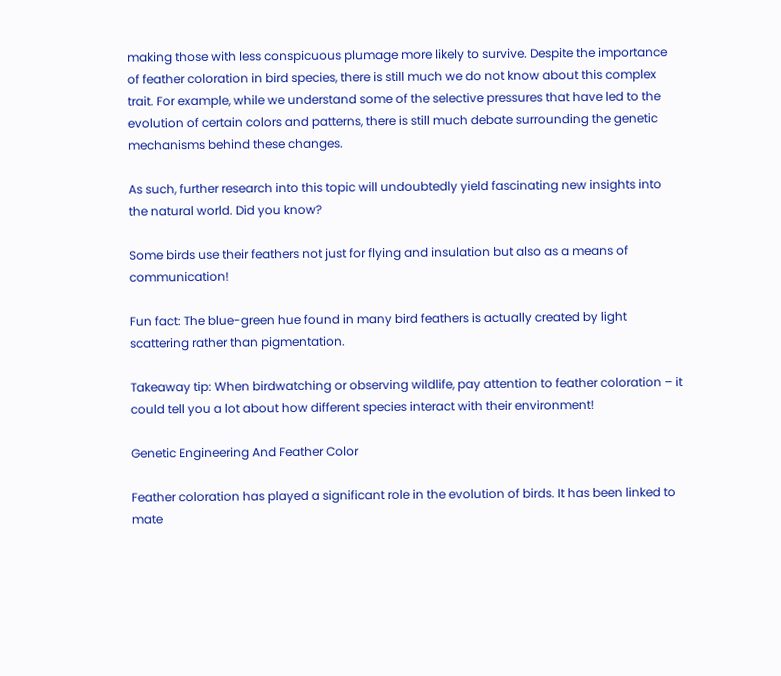making those with less conspicuous plumage more likely to survive. Despite the importance of feather coloration in bird species, there is still much we do not know about this complex trait. For example, while we understand some of the selective pressures that have led to the evolution of certain colors and patterns, there is still much debate surrounding the genetic mechanisms behind these changes.

As such, further research into this topic will undoubtedly yield fascinating new insights into the natural world. Did you know?

Some birds use their feathers not just for flying and insulation but also as a means of communication!

Fun fact: The blue-green hue found in many bird feathers is actually created by light scattering rather than pigmentation.

Takeaway tip: When birdwatching or observing wildlife, pay attention to feather coloration – it could tell you a lot about how different species interact with their environment!

Genetic Engineering And Feather Color

Feather coloration has played a significant role in the evolution of birds. It has been linked to mate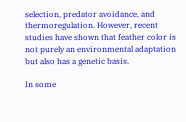selection, predator avoidance, and thermoregulation. However, recent studies have shown that feather color is not purely an environmental adaptation but also has a genetic basis.

In some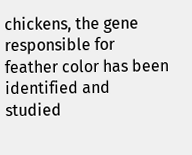chickens, the gene responsible for feather color has been identified and studied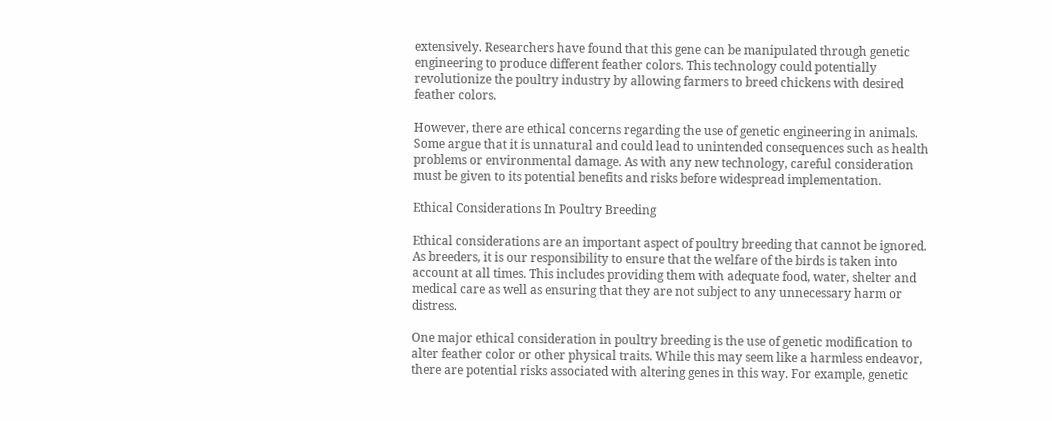extensively. Researchers have found that this gene can be manipulated through genetic engineering to produce different feather colors. This technology could potentially revolutionize the poultry industry by allowing farmers to breed chickens with desired feather colors.

However, there are ethical concerns regarding the use of genetic engineering in animals. Some argue that it is unnatural and could lead to unintended consequences such as health problems or environmental damage. As with any new technology, careful consideration must be given to its potential benefits and risks before widespread implementation.

Ethical Considerations In Poultry Breeding

Ethical considerations are an important aspect of poultry breeding that cannot be ignored. As breeders, it is our responsibility to ensure that the welfare of the birds is taken into account at all times. This includes providing them with adequate food, water, shelter and medical care as well as ensuring that they are not subject to any unnecessary harm or distress.

One major ethical consideration in poultry breeding is the use of genetic modification to alter feather color or other physical traits. While this may seem like a harmless endeavor, there are potential risks associated with altering genes in this way. For example, genetic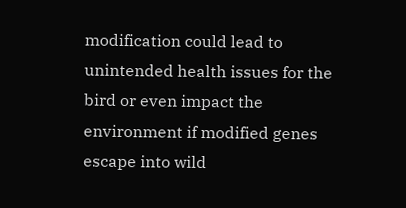modification could lead to unintended health issues for the bird or even impact the environment if modified genes escape into wild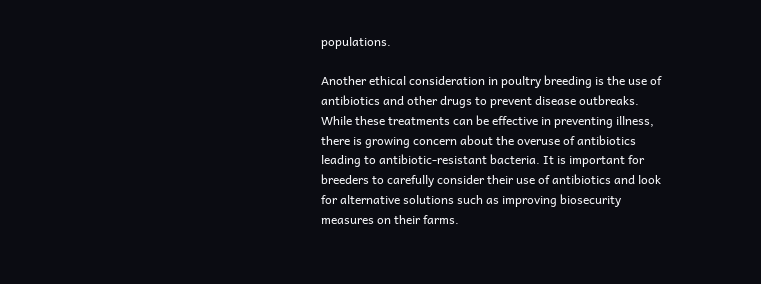populations.

Another ethical consideration in poultry breeding is the use of antibiotics and other drugs to prevent disease outbreaks. While these treatments can be effective in preventing illness, there is growing concern about the overuse of antibiotics leading to antibiotic-resistant bacteria. It is important for breeders to carefully consider their use of antibiotics and look for alternative solutions such as improving biosecurity measures on their farms.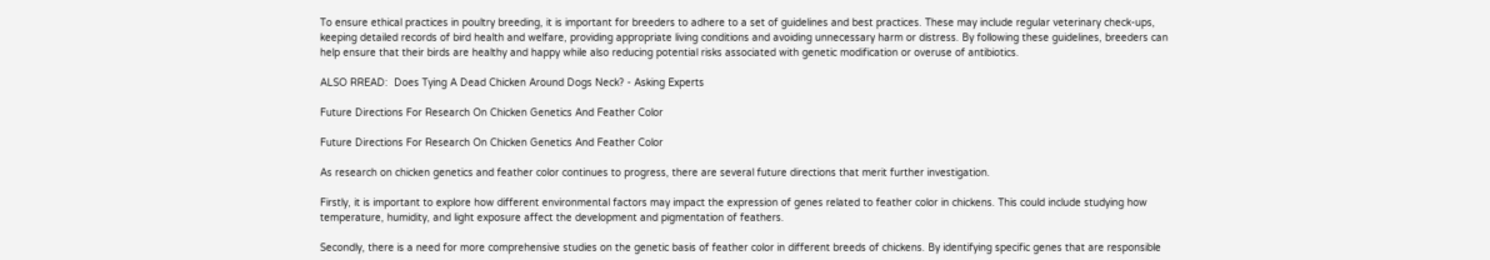To ensure ethical practices in poultry breeding, it is important for breeders to adhere to a set of guidelines and best practices. These may include regular veterinary check-ups, keeping detailed records of bird health and welfare, providing appropriate living conditions and avoiding unnecessary harm or distress. By following these guidelines, breeders can help ensure that their birds are healthy and happy while also reducing potential risks associated with genetic modification or overuse of antibiotics.

ALSO RREAD:  Does Tying A Dead Chicken Around Dogs Neck? - Asking Experts

Future Directions For Research On Chicken Genetics And Feather Color

Future Directions For Research On Chicken Genetics And Feather Color

As research on chicken genetics and feather color continues to progress, there are several future directions that merit further investigation.

Firstly, it is important to explore how different environmental factors may impact the expression of genes related to feather color in chickens. This could include studying how temperature, humidity, and light exposure affect the development and pigmentation of feathers.

Secondly, there is a need for more comprehensive studies on the genetic basis of feather color in different breeds of chickens. By identifying specific genes that are responsible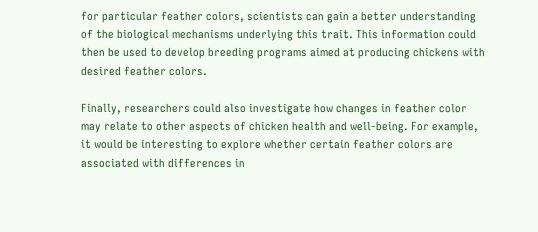for particular feather colors, scientists can gain a better understanding of the biological mechanisms underlying this trait. This information could then be used to develop breeding programs aimed at producing chickens with desired feather colors.

Finally, researchers could also investigate how changes in feather color may relate to other aspects of chicken health and well-being. For example, it would be interesting to explore whether certain feather colors are associated with differences in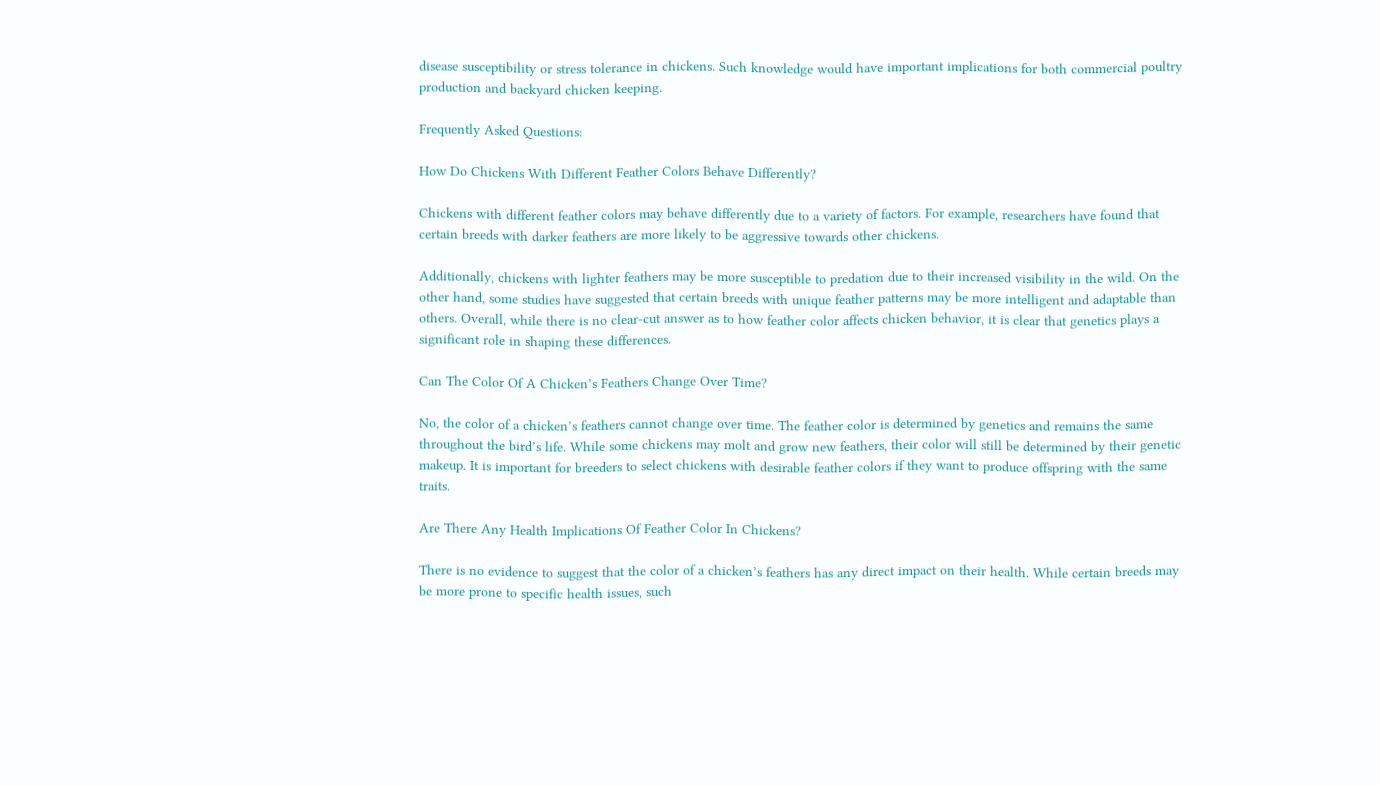disease susceptibility or stress tolerance in chickens. Such knowledge would have important implications for both commercial poultry production and backyard chicken keeping.

Frequently Asked Questions:

How Do Chickens With Different Feather Colors Behave Differently?

Chickens with different feather colors may behave differently due to a variety of factors. For example, researchers have found that certain breeds with darker feathers are more likely to be aggressive towards other chickens.

Additionally, chickens with lighter feathers may be more susceptible to predation due to their increased visibility in the wild. On the other hand, some studies have suggested that certain breeds with unique feather patterns may be more intelligent and adaptable than others. Overall, while there is no clear-cut answer as to how feather color affects chicken behavior, it is clear that genetics plays a significant role in shaping these differences.

Can The Color Of A Chicken’s Feathers Change Over Time?

No, the color of a chicken’s feathers cannot change over time. The feather color is determined by genetics and remains the same throughout the bird’s life. While some chickens may molt and grow new feathers, their color will still be determined by their genetic makeup. It is important for breeders to select chickens with desirable feather colors if they want to produce offspring with the same traits.

Are There Any Health Implications Of Feather Color In Chickens?

There is no evidence to suggest that the color of a chicken’s feathers has any direct impact on their health. While certain breeds may be more prone to specific health issues, such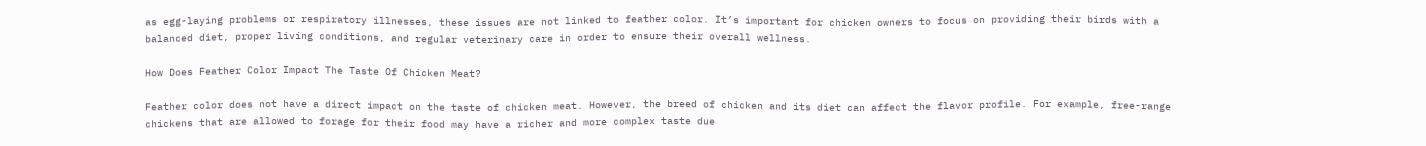as egg-laying problems or respiratory illnesses, these issues are not linked to feather color. It’s important for chicken owners to focus on providing their birds with a balanced diet, proper living conditions, and regular veterinary care in order to ensure their overall wellness.

How Does Feather Color Impact The Taste Of Chicken Meat?

Feather color does not have a direct impact on the taste of chicken meat. However, the breed of chicken and its diet can affect the flavor profile. For example, free-range chickens that are allowed to forage for their food may have a richer and more complex taste due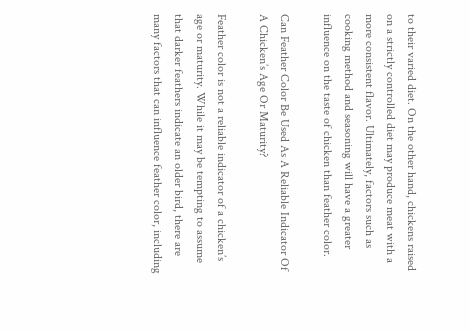to their varied diet. On the other hand, chickens raised on a strictly controlled diet may produce meat with a more consistent flavor. Ultimately, factors such as cooking method and seasoning will have a greater influence on the taste of chicken than feather color.

Can Feather Color Be Used As A Reliable Indicator Of A Chicken’s Age Or Maturity?

Feather color is not a reliable indicator of a chicken’s age or maturity. While it may be tempting to assume that darker feathers indicate an older bird, there are many factors that can influence feather color, including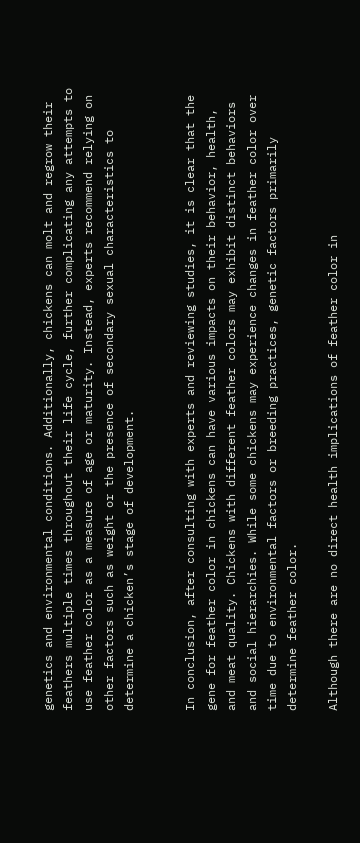genetics and environmental conditions. Additionally, chickens can molt and regrow their feathers multiple times throughout their life cycle, further complicating any attempts to use feather color as a measure of age or maturity. Instead, experts recommend relying on other factors such as weight or the presence of secondary sexual characteristics to determine a chicken’s stage of development.


In conclusion, after consulting with experts and reviewing studies, it is clear that the gene for feather color in chickens can have various impacts on their behavior, health, and meat quality. Chickens with different feather colors may exhibit distinct behaviors and social hierarchies. While some chickens may experience changes in feather color over time due to environmental factors or breeding practices, genetic factors primarily determine feather color.

Although there are no direct health implications of feather color in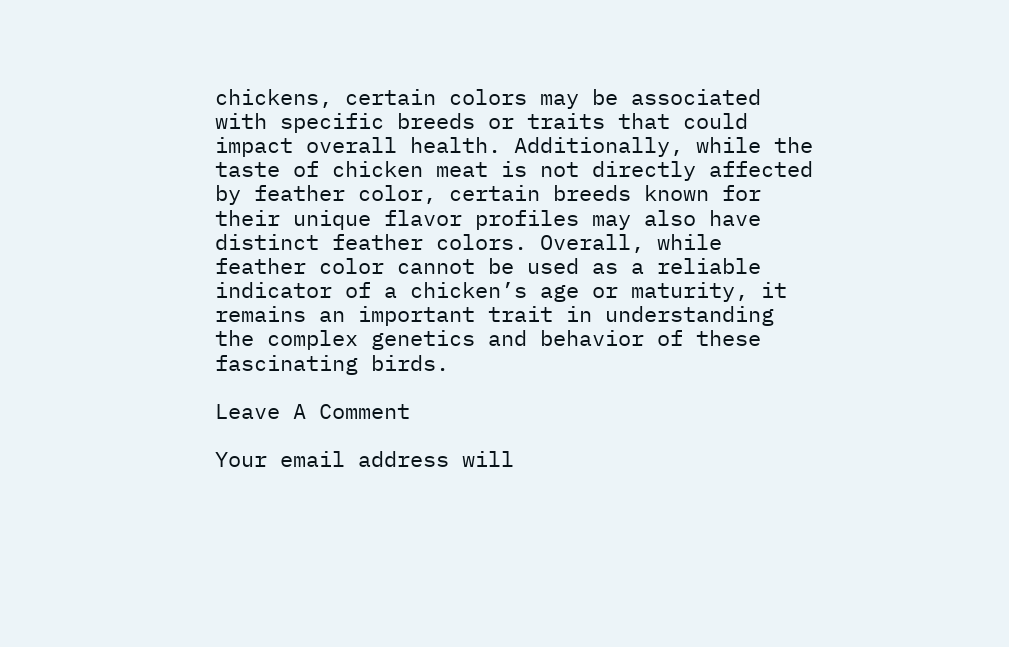chickens, certain colors may be associated with specific breeds or traits that could impact overall health. Additionally, while the taste of chicken meat is not directly affected by feather color, certain breeds known for their unique flavor profiles may also have distinct feather colors. Overall, while feather color cannot be used as a reliable indicator of a chicken’s age or maturity, it remains an important trait in understanding the complex genetics and behavior of these fascinating birds.

Leave A Comment

Your email address will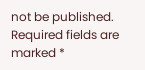not be published. Required fields are marked *